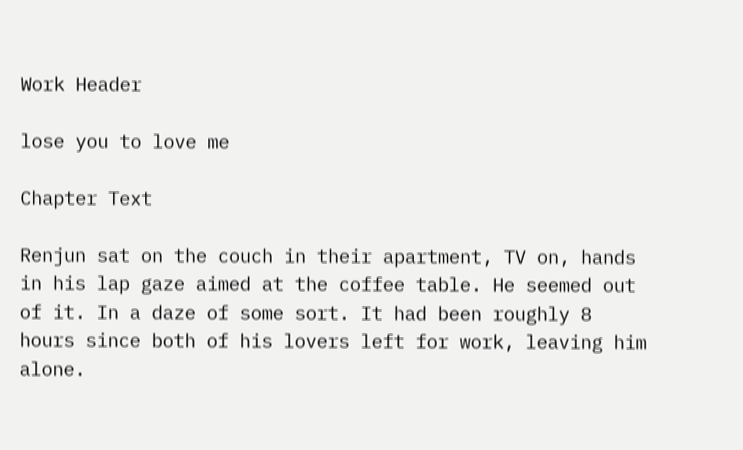Work Header

lose you to love me

Chapter Text

Renjun sat on the couch in their apartment, TV on, hands in his lap gaze aimed at the coffee table. He seemed out of it. In a daze of some sort. It had been roughly 8 hours since both of his lovers left for work, leaving him alone.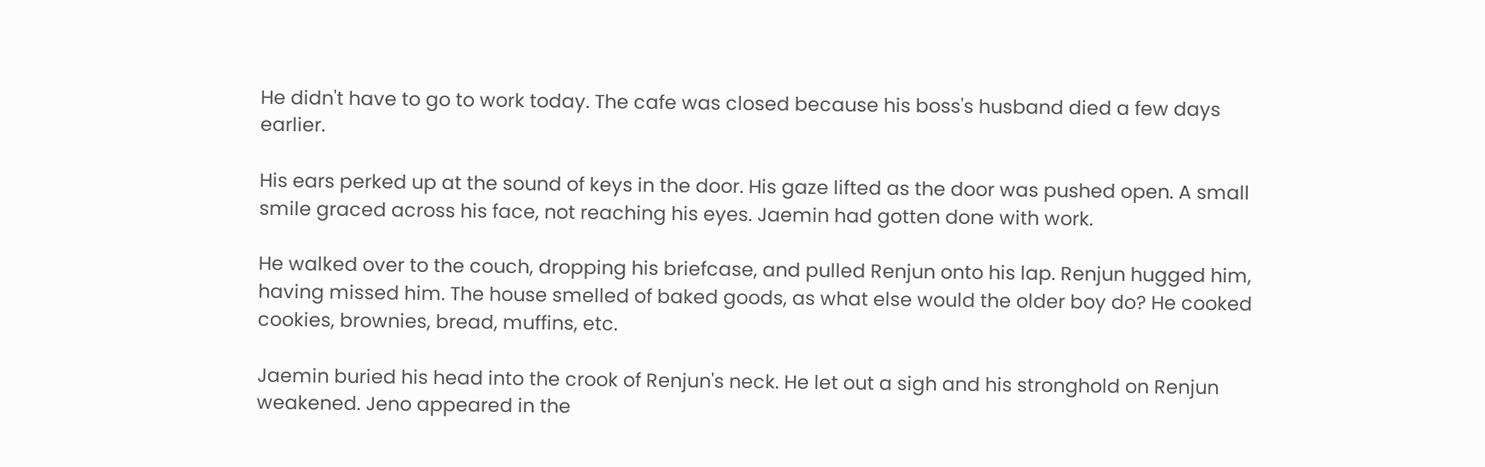He didn't have to go to work today. The cafe was closed because his boss's husband died a few days earlier.

His ears perked up at the sound of keys in the door. His gaze lifted as the door was pushed open. A small smile graced across his face, not reaching his eyes. Jaemin had gotten done with work.

He walked over to the couch, dropping his briefcase, and pulled Renjun onto his lap. Renjun hugged him, having missed him. The house smelled of baked goods, as what else would the older boy do? He cooked cookies, brownies, bread, muffins, etc.

Jaemin buried his head into the crook of Renjun's neck. He let out a sigh and his stronghold on Renjun weakened. Jeno appeared in the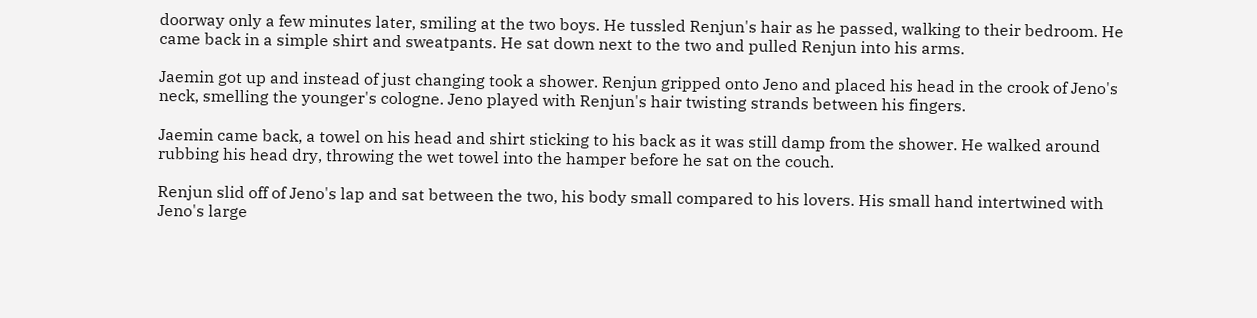doorway only a few minutes later, smiling at the two boys. He tussled Renjun's hair as he passed, walking to their bedroom. He came back in a simple shirt and sweatpants. He sat down next to the two and pulled Renjun into his arms.

Jaemin got up and instead of just changing took a shower. Renjun gripped onto Jeno and placed his head in the crook of Jeno's neck, smelling the younger's cologne. Jeno played with Renjun's hair twisting strands between his fingers.

Jaemin came back, a towel on his head and shirt sticking to his back as it was still damp from the shower. He walked around rubbing his head dry, throwing the wet towel into the hamper before he sat on the couch.

Renjun slid off of Jeno's lap and sat between the two, his body small compared to his lovers. His small hand intertwined with Jeno's large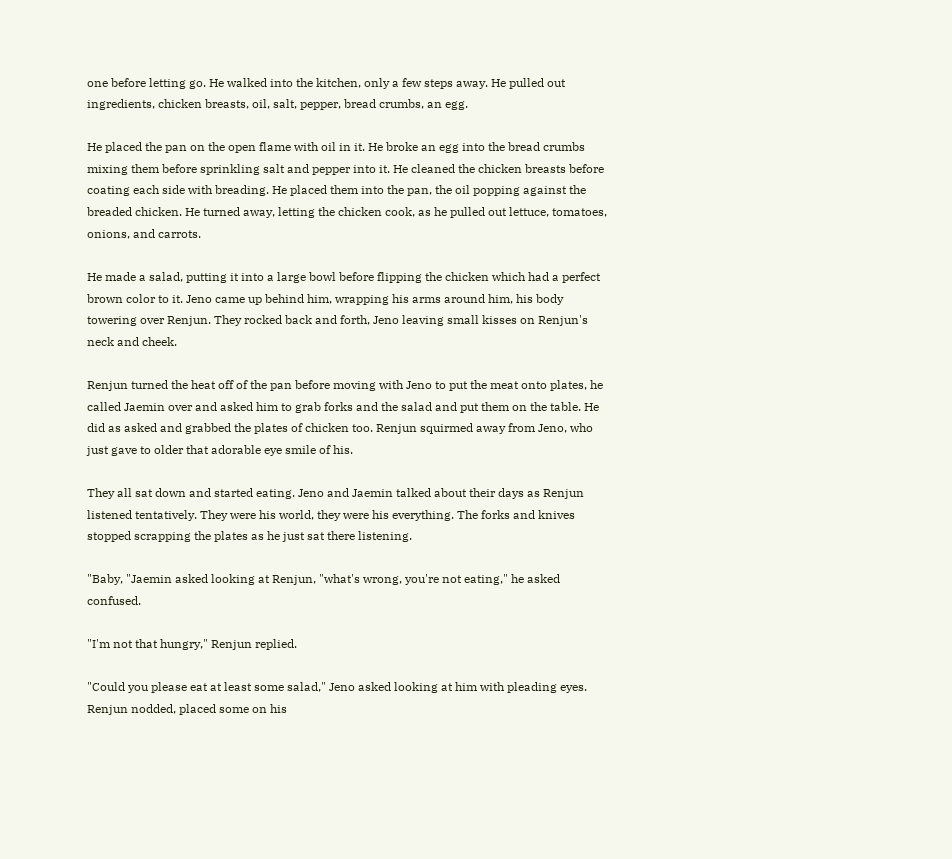one before letting go. He walked into the kitchen, only a few steps away. He pulled out ingredients, chicken breasts, oil, salt, pepper, bread crumbs, an egg.

He placed the pan on the open flame with oil in it. He broke an egg into the bread crumbs mixing them before sprinkling salt and pepper into it. He cleaned the chicken breasts before coating each side with breading. He placed them into the pan, the oil popping against the breaded chicken. He turned away, letting the chicken cook, as he pulled out lettuce, tomatoes, onions, and carrots.

He made a salad, putting it into a large bowl before flipping the chicken which had a perfect brown color to it. Jeno came up behind him, wrapping his arms around him, his body towering over Renjun. They rocked back and forth, Jeno leaving small kisses on Renjun's neck and cheek.

Renjun turned the heat off of the pan before moving with Jeno to put the meat onto plates, he called Jaemin over and asked him to grab forks and the salad and put them on the table. He did as asked and grabbed the plates of chicken too. Renjun squirmed away from Jeno, who just gave to older that adorable eye smile of his.

They all sat down and started eating. Jeno and Jaemin talked about their days as Renjun listened tentatively. They were his world, they were his everything. The forks and knives stopped scrapping the plates as he just sat there listening.

"Baby, "Jaemin asked looking at Renjun, "what's wrong, you're not eating," he asked confused.

"I'm not that hungry," Renjun replied.

"Could you please eat at least some salad," Jeno asked looking at him with pleading eyes. Renjun nodded, placed some on his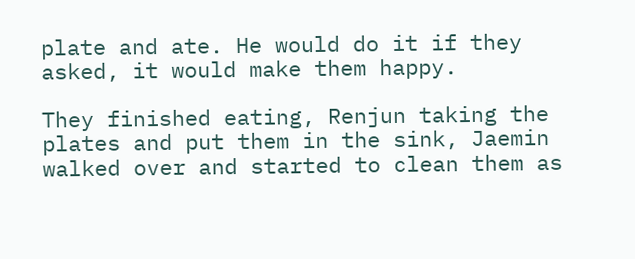plate and ate. He would do it if they asked, it would make them happy.

They finished eating, Renjun taking the plates and put them in the sink, Jaemin walked over and started to clean them as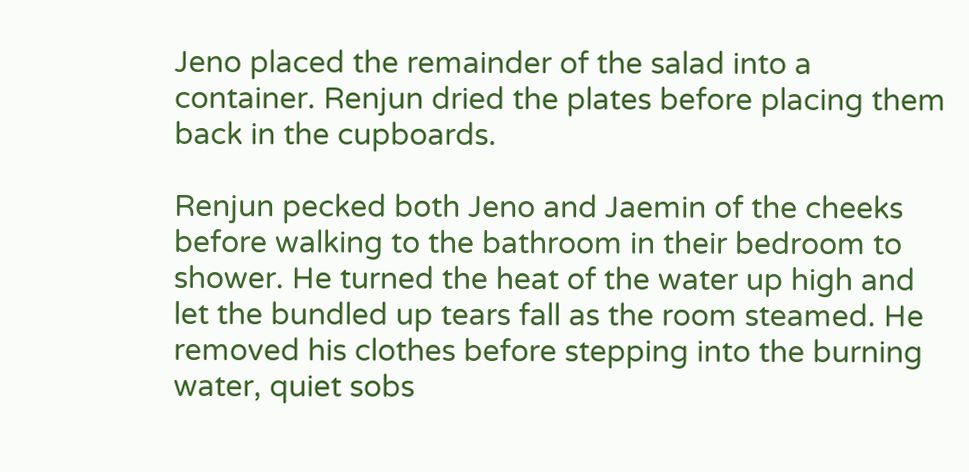Jeno placed the remainder of the salad into a container. Renjun dried the plates before placing them back in the cupboards.

Renjun pecked both Jeno and Jaemin of the cheeks before walking to the bathroom in their bedroom to shower. He turned the heat of the water up high and let the bundled up tears fall as the room steamed. He removed his clothes before stepping into the burning water, quiet sobs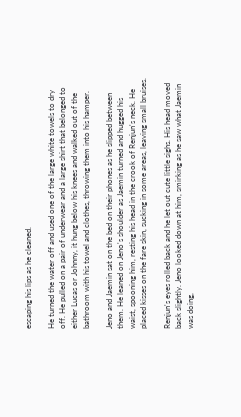escaping his lips as he cleaned.

He turned the water off and used one of the large white towels to dry off. He pulled on a pair of underwear and a large shirt that belonged to either Lucas or Johnny, it hung below his knees and walked out of the bathroom with his towel and clothes, throwing them into his hamper.

Jeno and Jaemin sat on the bed on their phones as he slipped between them. He leaned on Jeno's shoulder as Jaemin turned and hugged his waist, spooning him, resting his head in the crook of Renjun's neck. He placed kisses on the fare skin, sucking in some areas, leaving small bruises.

Renjun's eyes rolled back and he let out cute little sighs. His head moved back slightly. Jeno looked down at him, smirking as he saw what Jaemin was doing,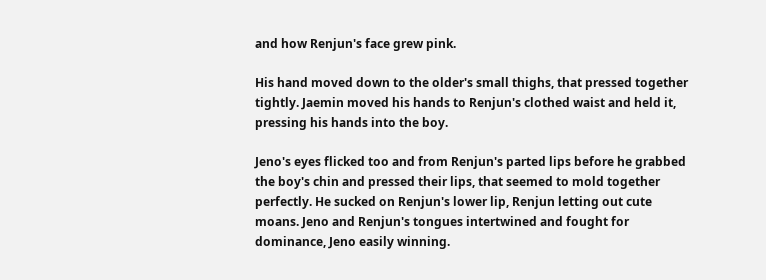and how Renjun's face grew pink.

His hand moved down to the older's small thighs, that pressed together tightly. Jaemin moved his hands to Renjun's clothed waist and held it, pressing his hands into the boy.

Jeno's eyes flicked too and from Renjun's parted lips before he grabbed the boy's chin and pressed their lips, that seemed to mold together perfectly. He sucked on Renjun's lower lip, Renjun letting out cute moans. Jeno and Renjun's tongues intertwined and fought for dominance, Jeno easily winning.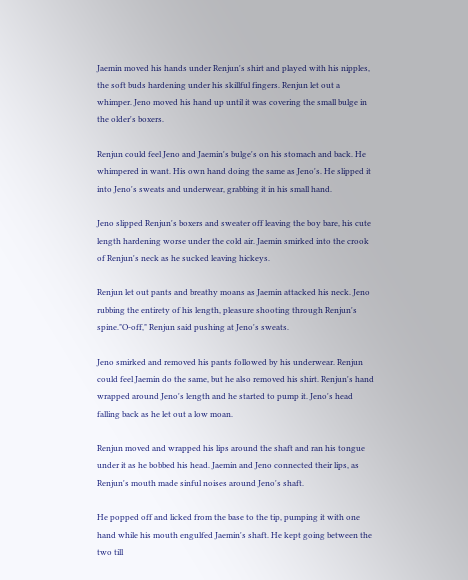Jaemin moved his hands under Renjun's shirt and played with his nipples, the soft buds hardening under his skillful fingers. Renjun let out a whimper. Jeno moved his hand up until it was covering the small bulge in the older's boxers.

Renjun could feel Jeno and Jaemin's bulge's on his stomach and back. He whimpered in want. His own hand doing the same as Jeno's. He slipped it into Jeno's sweats and underwear, grabbing it in his small hand.

Jeno slipped Renjun's boxers and sweater off leaving the boy bare, his cute length hardening worse under the cold air. Jaemin smirked into the crook of Renjun's neck as he sucked leaving hickeys.

Renjun let out pants and breathy moans as Jaemin attacked his neck. Jeno rubbing the entirety of his length, pleasure shooting through Renjun's spine."O-off," Renjun said pushing at Jeno's sweats.

Jeno smirked and removed his pants followed by his underwear. Renjun could feel Jaemin do the same, but he also removed his shirt. Renjun's hand wrapped around Jeno's length and he started to pump it. Jeno's head falling back as he let out a low moan.

Renjun moved and wrapped his lips around the shaft and ran his tongue under it as he bobbed his head. Jaemin and Jeno connected their lips, as Renjun's mouth made sinful noises around Jeno's shaft.

He popped off and licked from the base to the tip, pumping it with one hand while his mouth engulfed Jaemin's shaft. He kept going between the two till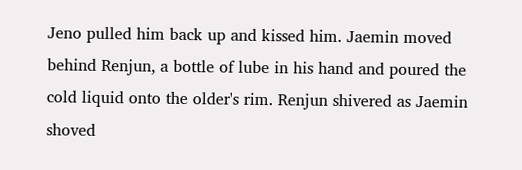Jeno pulled him back up and kissed him. Jaemin moved behind Renjun, a bottle of lube in his hand and poured the cold liquid onto the older's rim. Renjun shivered as Jaemin shoved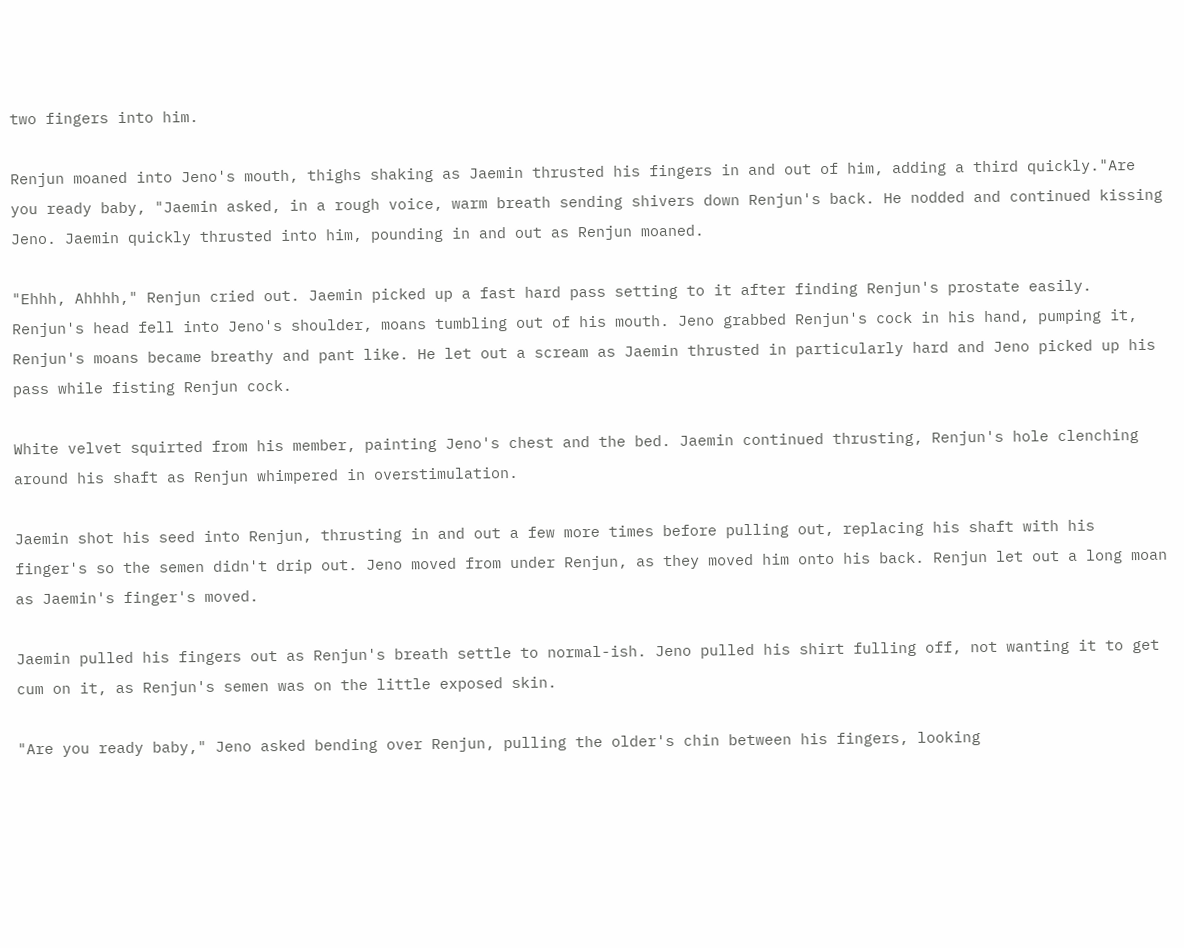two fingers into him.

Renjun moaned into Jeno's mouth, thighs shaking as Jaemin thrusted his fingers in and out of him, adding a third quickly."Are you ready baby, "Jaemin asked, in a rough voice, warm breath sending shivers down Renjun's back. He nodded and continued kissing Jeno. Jaemin quickly thrusted into him, pounding in and out as Renjun moaned.

"Ehhh, Ahhhh," Renjun cried out. Jaemin picked up a fast hard pass setting to it after finding Renjun's prostate easily. Renjun's head fell into Jeno's shoulder, moans tumbling out of his mouth. Jeno grabbed Renjun's cock in his hand, pumping it, Renjun's moans became breathy and pant like. He let out a scream as Jaemin thrusted in particularly hard and Jeno picked up his pass while fisting Renjun cock.

White velvet squirted from his member, painting Jeno's chest and the bed. Jaemin continued thrusting, Renjun's hole clenching around his shaft as Renjun whimpered in overstimulation.

Jaemin shot his seed into Renjun, thrusting in and out a few more times before pulling out, replacing his shaft with his finger's so the semen didn't drip out. Jeno moved from under Renjun, as they moved him onto his back. Renjun let out a long moan as Jaemin's finger's moved.

Jaemin pulled his fingers out as Renjun's breath settle to normal-ish. Jeno pulled his shirt fulling off, not wanting it to get cum on it, as Renjun's semen was on the little exposed skin.

"Are you ready baby," Jeno asked bending over Renjun, pulling the older's chin between his fingers, looking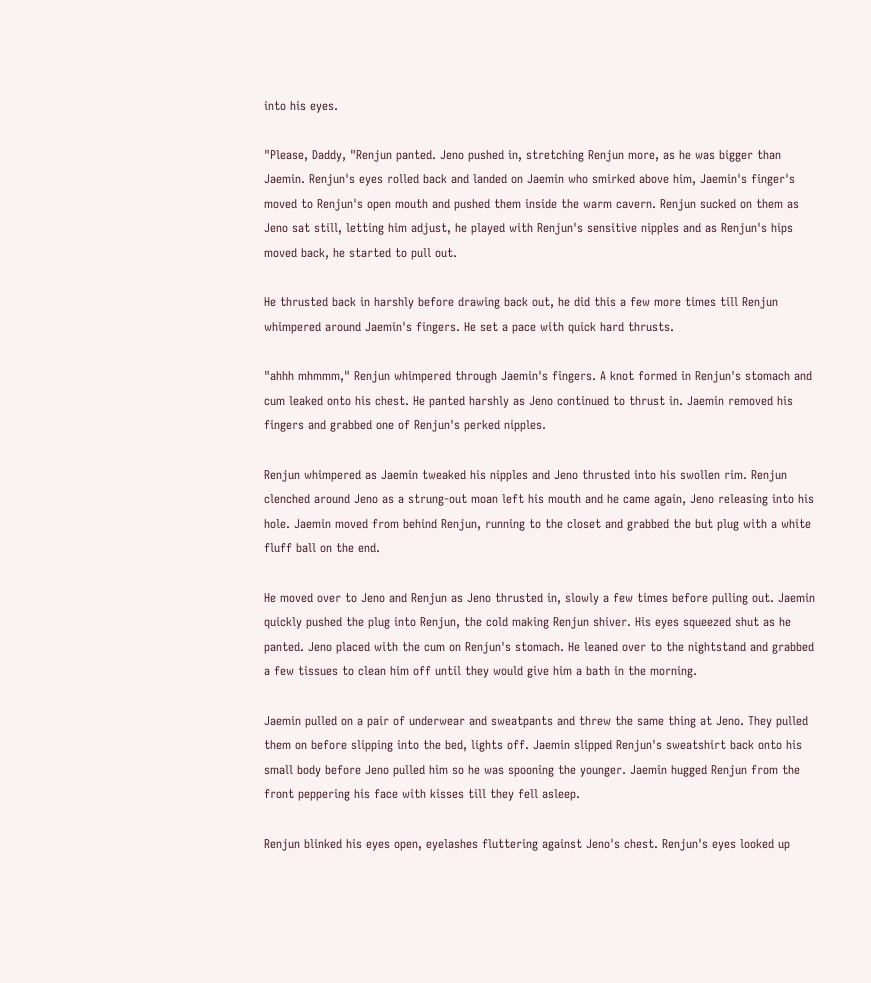into his eyes.

"Please, Daddy, "Renjun panted. Jeno pushed in, stretching Renjun more, as he was bigger than Jaemin. Renjun's eyes rolled back and landed on Jaemin who smirked above him, Jaemin's finger's moved to Renjun's open mouth and pushed them inside the warm cavern. Renjun sucked on them as Jeno sat still, letting him adjust, he played with Renjun's sensitive nipples and as Renjun's hips moved back, he started to pull out.

He thrusted back in harshly before drawing back out, he did this a few more times till Renjun whimpered around Jaemin's fingers. He set a pace with quick hard thrusts.

"ahhh mhmmm," Renjun whimpered through Jaemin's fingers. A knot formed in Renjun's stomach and cum leaked onto his chest. He panted harshly as Jeno continued to thrust in. Jaemin removed his fingers and grabbed one of Renjun's perked nipples.

Renjun whimpered as Jaemin tweaked his nipples and Jeno thrusted into his swollen rim. Renjun clenched around Jeno as a strung-out moan left his mouth and he came again, Jeno releasing into his hole. Jaemin moved from behind Renjun, running to the closet and grabbed the but plug with a white fluff ball on the end.

He moved over to Jeno and Renjun as Jeno thrusted in, slowly a few times before pulling out. Jaemin quickly pushed the plug into Renjun, the cold making Renjun shiver. His eyes squeezed shut as he panted. Jeno placed with the cum on Renjun's stomach. He leaned over to the nightstand and grabbed a few tissues to clean him off until they would give him a bath in the morning.

Jaemin pulled on a pair of underwear and sweatpants and threw the same thing at Jeno. They pulled them on before slipping into the bed, lights off. Jaemin slipped Renjun's sweatshirt back onto his small body before Jeno pulled him so he was spooning the younger. Jaemin hugged Renjun from the front peppering his face with kisses till they fell asleep.

Renjun blinked his eyes open, eyelashes fluttering against Jeno's chest. Renjun's eyes looked up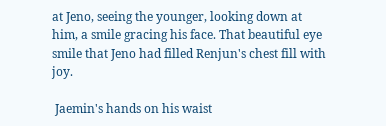at Jeno, seeing the younger, looking down at him, a smile gracing his face. That beautiful eye smile that Jeno had filled Renjun's chest fill with joy.

 Jaemin's hands on his waist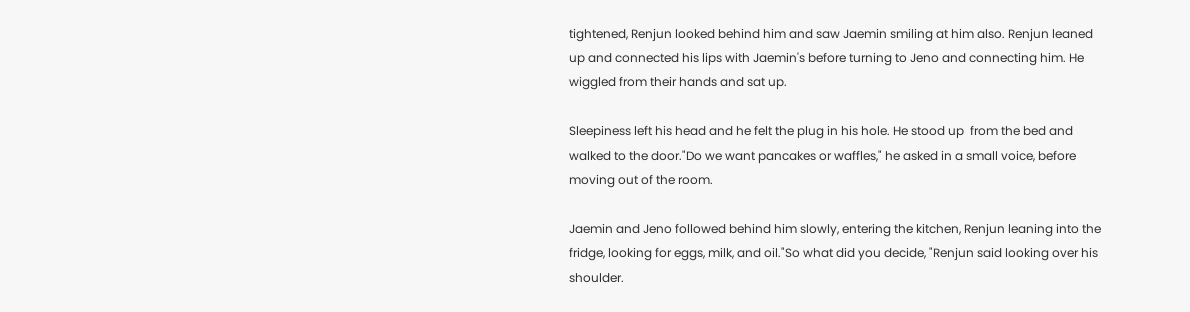tightened, Renjun looked behind him and saw Jaemin smiling at him also. Renjun leaned up and connected his lips with Jaemin's before turning to Jeno and connecting him. He wiggled from their hands and sat up.

Sleepiness left his head and he felt the plug in his hole. He stood up  from the bed and walked to the door."Do we want pancakes or waffles," he asked in a small voice, before moving out of the room.

Jaemin and Jeno followed behind him slowly, entering the kitchen, Renjun leaning into the fridge, looking for eggs, milk, and oil."So what did you decide, "Renjun said looking over his shoulder.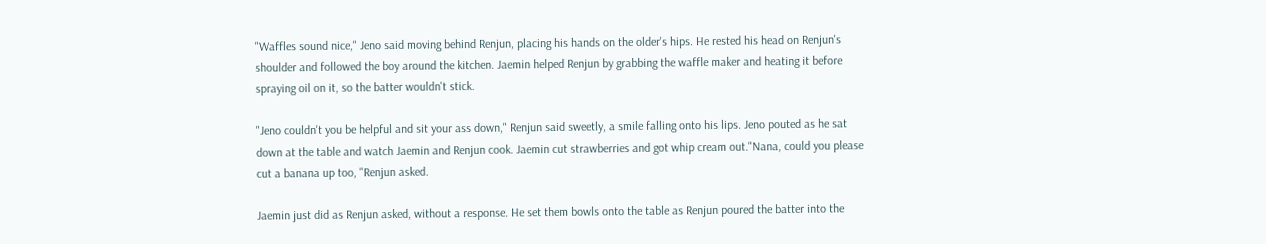"Waffles sound nice," Jeno said moving behind Renjun, placing his hands on the older's hips. He rested his head on Renjun's shoulder and followed the boy around the kitchen. Jaemin helped Renjun by grabbing the waffle maker and heating it before spraying oil on it, so the batter wouldn't stick.

"Jeno couldn't you be helpful and sit your ass down," Renjun said sweetly, a smile falling onto his lips. Jeno pouted as he sat down at the table and watch Jaemin and Renjun cook. Jaemin cut strawberries and got whip cream out."Nana, could you please cut a banana up too, "Renjun asked.

Jaemin just did as Renjun asked, without a response. He set them bowls onto the table as Renjun poured the batter into the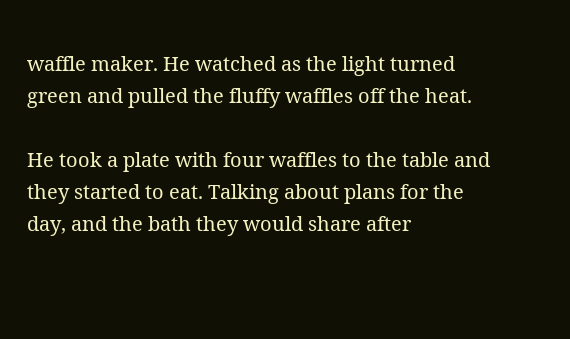waffle maker. He watched as the light turned green and pulled the fluffy waffles off the heat.

He took a plate with four waffles to the table and they started to eat. Talking about plans for the day, and the bath they would share after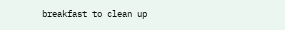breakfast to clean up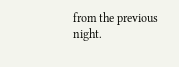from the previous night.